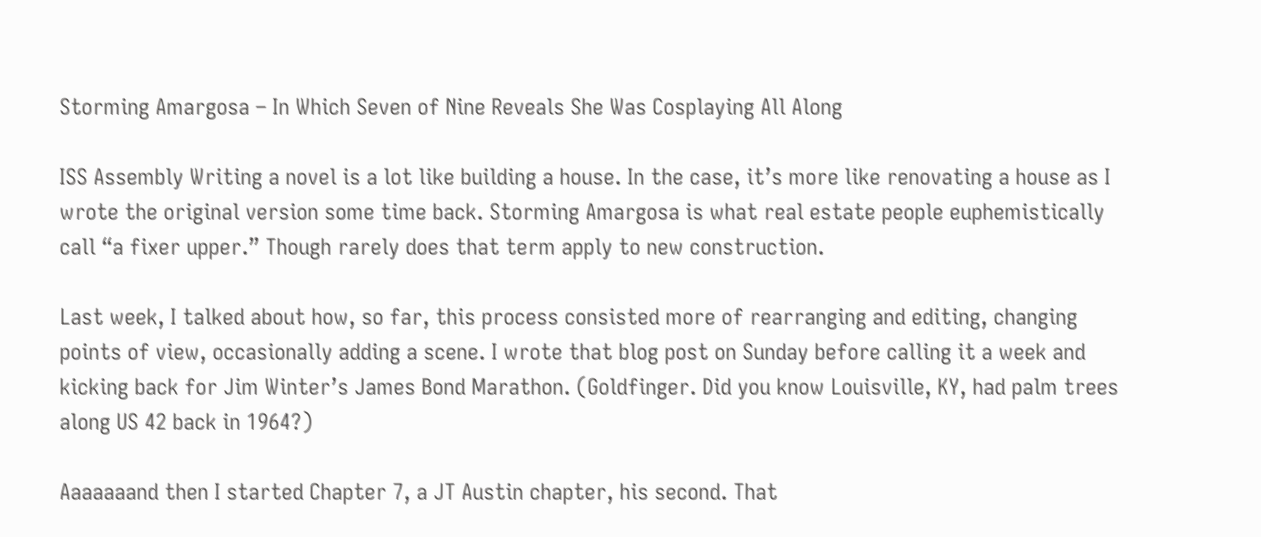Storming Amargosa – In Which Seven of Nine Reveals She Was Cosplaying All Along

ISS Assembly Writing a novel is a lot like building a house. In the case, it’s more like renovating a house as I wrote the original version some time back. Storming Amargosa is what real estate people euphemistically call “a fixer upper.” Though rarely does that term apply to new construction.

Last week, I talked about how, so far, this process consisted more of rearranging and editing, changing points of view, occasionally adding a scene. I wrote that blog post on Sunday before calling it a week and kicking back for Jim Winter’s James Bond Marathon. (Goldfinger. Did you know Louisville, KY, had palm trees along US 42 back in 1964?)

Aaaaaaand then I started Chapter 7, a JT Austin chapter, his second. That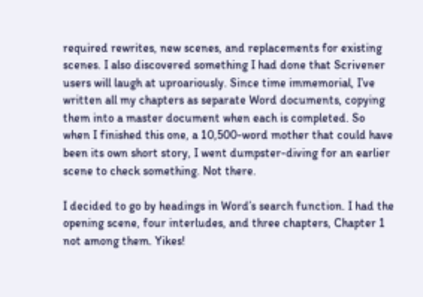required rewrites, new scenes, and replacements for existing scenes. I also discovered something I had done that Scrivener users will laugh at uproariously. Since time immemorial, I’ve written all my chapters as separate Word documents, copying them into a master document when each is completed. So when I finished this one, a 10,500-word mother that could have been its own short story, I went dumpster-diving for an earlier scene to check something. Not there.

I decided to go by headings in Word’s search function. I had the opening scene, four interludes, and three chapters, Chapter 1 not among them. Yikes!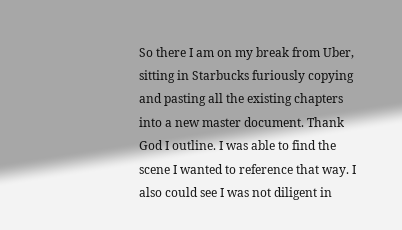So there I am on my break from Uber, sitting in Starbucks furiously copying and pasting all the existing chapters into a new master document. Thank God I outline. I was able to find the scene I wanted to reference that way. I also could see I was not diligent in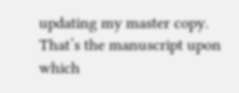updating my master copy. That’s the manuscript upon which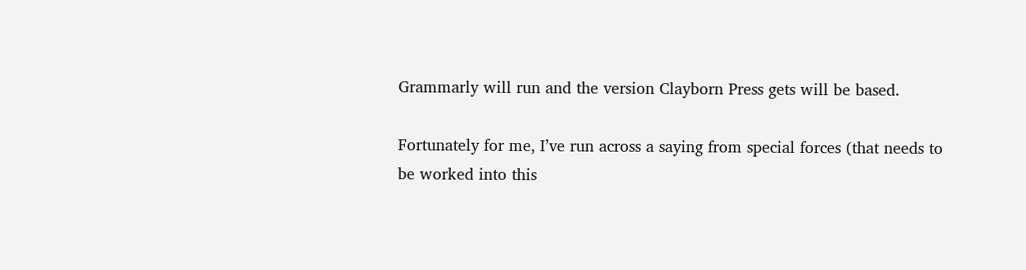Grammarly will run and the version Clayborn Press gets will be based.

Fortunately for me, I’ve run across a saying from special forces (that needs to be worked into this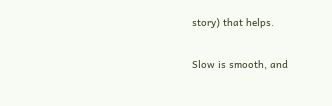story) that helps.

Slow is smooth, and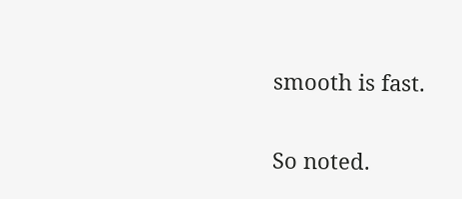smooth is fast.

So noted.